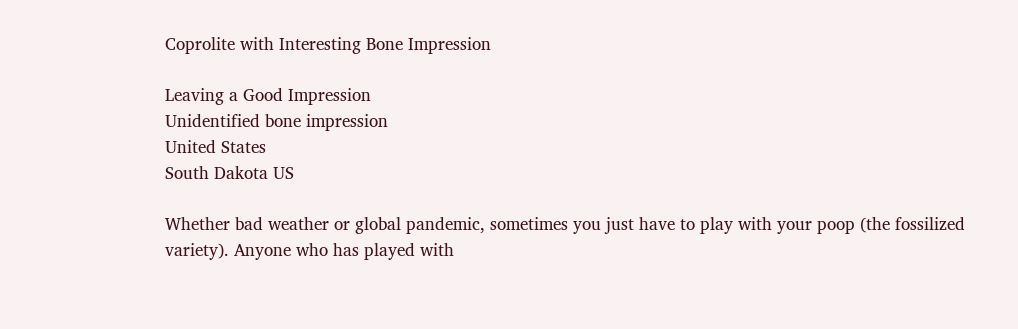Coprolite with Interesting Bone Impression

Leaving a Good Impression
Unidentified bone impression
United States
South Dakota US

Whether bad weather or global pandemic, sometimes you just have to play with your poop (the fossilized variety). Anyone who has played with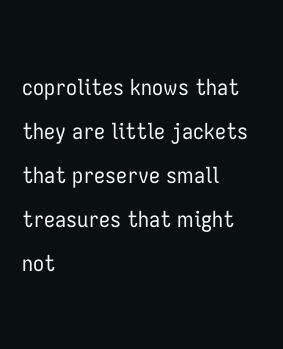coprolites knows that they are little jackets that preserve small treasures that might not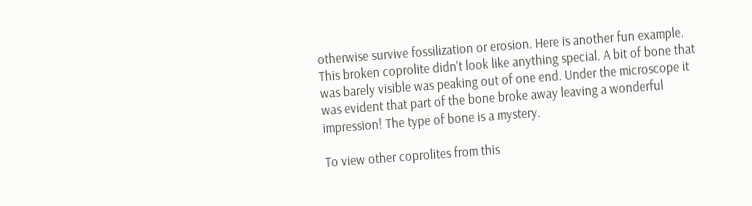otherwise survive fossilization or erosion. Here is another fun example. This broken coprolite didn't look like anything special. A bit of bone that was barely visible was peaking out of one end. Under the microscope it was evident that part of the bone broke away leaving a wonderful impression! The type of bone is a mystery.

To view other coprolites from this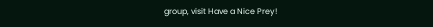group, visit Have a Nice Prey!